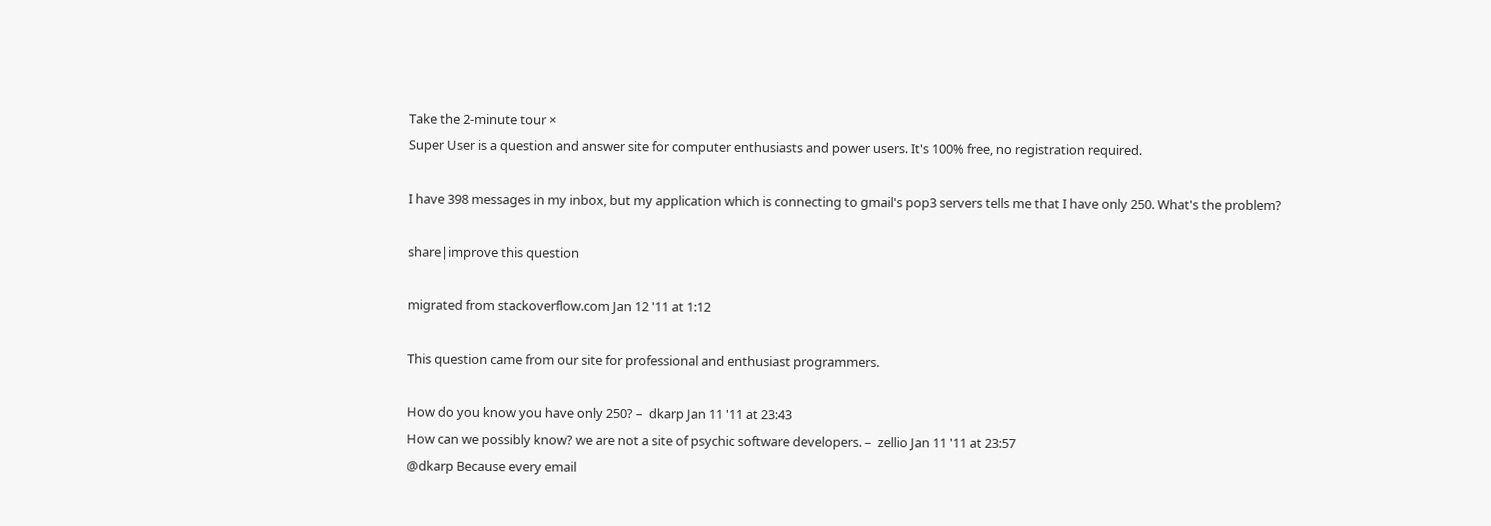Take the 2-minute tour ×
Super User is a question and answer site for computer enthusiasts and power users. It's 100% free, no registration required.

I have 398 messages in my inbox, but my application which is connecting to gmail's pop3 servers tells me that I have only 250. What's the problem?

share|improve this question

migrated from stackoverflow.com Jan 12 '11 at 1:12

This question came from our site for professional and enthusiast programmers.

How do you know you have only 250? –  dkarp Jan 11 '11 at 23:43
How can we possibly know? we are not a site of psychic software developers. –  zellio Jan 11 '11 at 23:57
@dkarp Because every email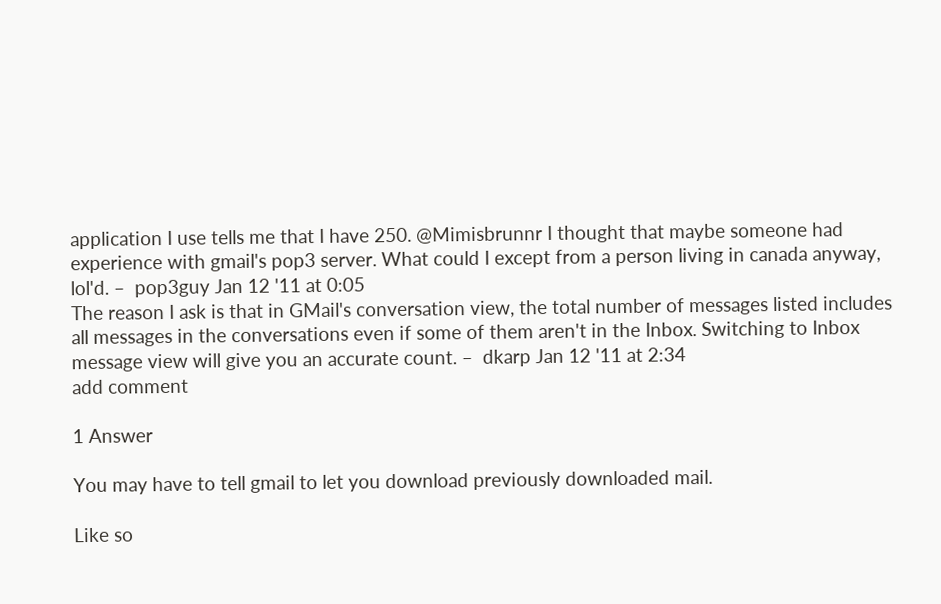application I use tells me that I have 250. @Mimisbrunnr I thought that maybe someone had experience with gmail's pop3 server. What could I except from a person living in canada anyway, lol'd. –  pop3guy Jan 12 '11 at 0:05
The reason I ask is that in GMail's conversation view, the total number of messages listed includes all messages in the conversations even if some of them aren't in the Inbox. Switching to Inbox message view will give you an accurate count. –  dkarp Jan 12 '11 at 2:34
add comment

1 Answer

You may have to tell gmail to let you download previously downloaded mail.

Like so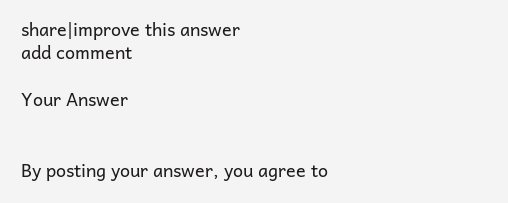share|improve this answer
add comment

Your Answer


By posting your answer, you agree to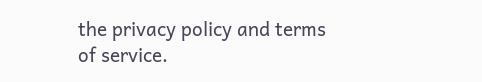the privacy policy and terms of service.